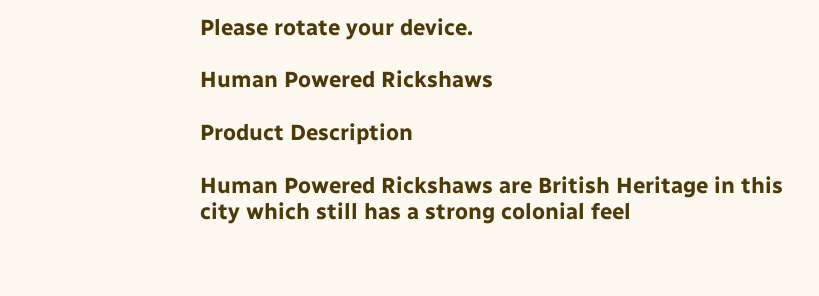Please rotate your device.

Human Powered Rickshaws

Product Description

Human Powered Rickshaws are British Heritage in this city which still has a strong colonial feel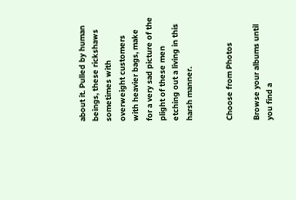about it. Pulled by human beings, these rickshaws sometimes with overweight customers with heavier bags, make for a very sad picture of the plight of these men etching out a living in this harsh manner.


Choose from Photos

Browse your albums until you find a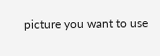picture you want to use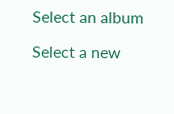Select an album

Select a new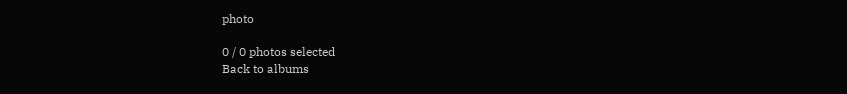photo

0 / 0 photos selected
Back to albums